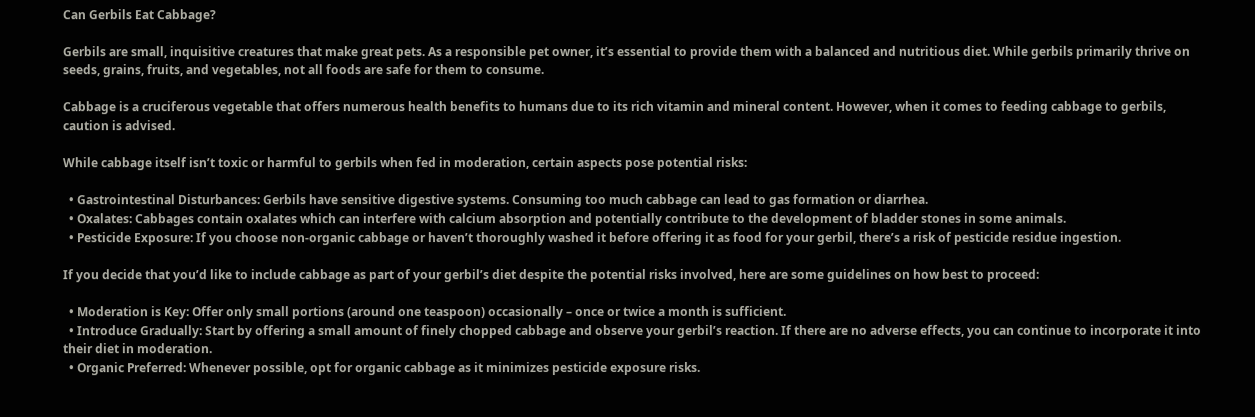Can Gerbils Eat Cabbage?

Gerbils are small, inquisitive creatures that make great pets. As a responsible pet owner, it’s essential to provide them with a balanced and nutritious diet. While gerbils primarily thrive on seeds, grains, fruits, and vegetables, not all foods are safe for them to consume.

Cabbage is a cruciferous vegetable that offers numerous health benefits to humans due to its rich vitamin and mineral content. However, when it comes to feeding cabbage to gerbils, caution is advised.

While cabbage itself isn’t toxic or harmful to gerbils when fed in moderation, certain aspects pose potential risks:

  • Gastrointestinal Disturbances: Gerbils have sensitive digestive systems. Consuming too much cabbage can lead to gas formation or diarrhea.
  • Oxalates: Cabbages contain oxalates which can interfere with calcium absorption and potentially contribute to the development of bladder stones in some animals.
  • Pesticide Exposure: If you choose non-organic cabbage or haven’t thoroughly washed it before offering it as food for your gerbil, there’s a risk of pesticide residue ingestion.

If you decide that you’d like to include cabbage as part of your gerbil’s diet despite the potential risks involved, here are some guidelines on how best to proceed:

  • Moderation is Key: Offer only small portions (around one teaspoon) occasionally – once or twice a month is sufficient.
  • Introduce Gradually: Start by offering a small amount of finely chopped cabbage and observe your gerbil’s reaction. If there are no adverse effects, you can continue to incorporate it into their diet in moderation.
  • Organic Preferred: Whenever possible, opt for organic cabbage as it minimizes pesticide exposure risks.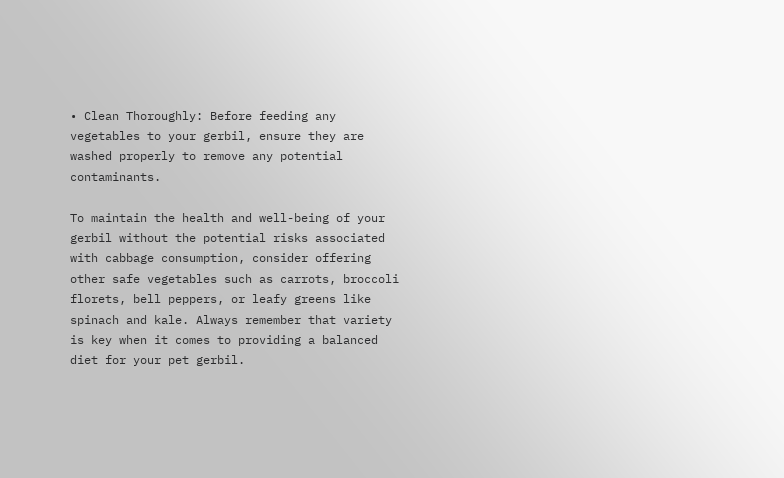• Clean Thoroughly: Before feeding any vegetables to your gerbil, ensure they are washed properly to remove any potential contaminants.

To maintain the health and well-being of your gerbil without the potential risks associated with cabbage consumption, consider offering other safe vegetables such as carrots, broccoli florets, bell peppers, or leafy greens like spinach and kale. Always remember that variety is key when it comes to providing a balanced diet for your pet gerbil.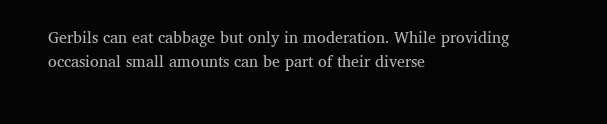Gerbils can eat cabbage but only in moderation. While providing occasional small amounts can be part of their diverse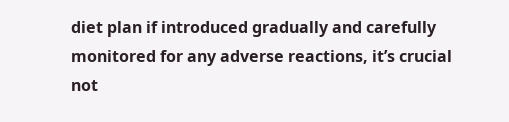diet plan if introduced gradually and carefully monitored for any adverse reactions, it’s crucial not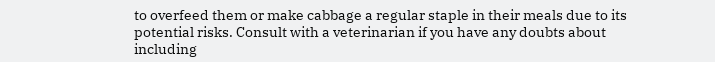to overfeed them or make cabbage a regular staple in their meals due to its potential risks. Consult with a veterinarian if you have any doubts about including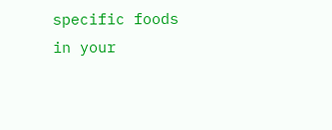specific foods in your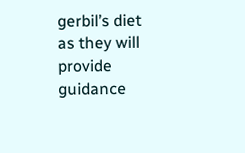gerbil’s diet as they will provide guidance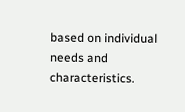based on individual needs and characteristics.